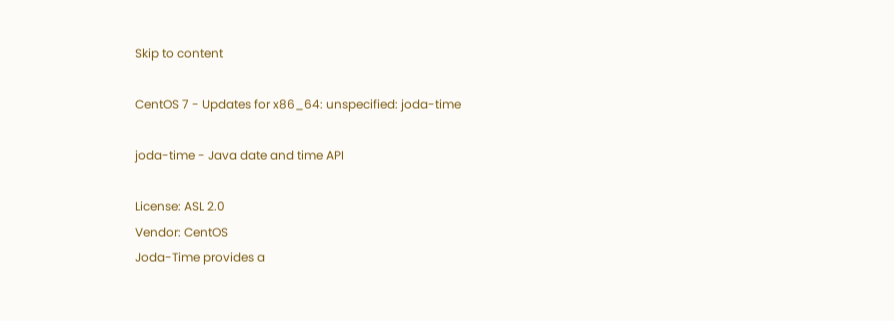Skip to content

CentOS 7 - Updates for x86_64: unspecified: joda-time

joda-time - Java date and time API

License: ASL 2.0
Vendor: CentOS
Joda-Time provides a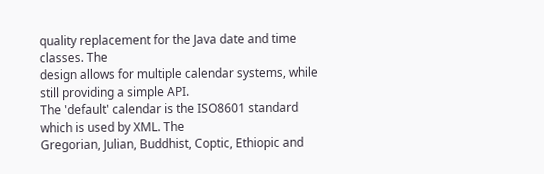quality replacement for the Java date and time classes. The
design allows for multiple calendar systems, while still providing a simple API.
The 'default' calendar is the ISO8601 standard which is used by XML. The
Gregorian, Julian, Buddhist, Coptic, Ethiopic and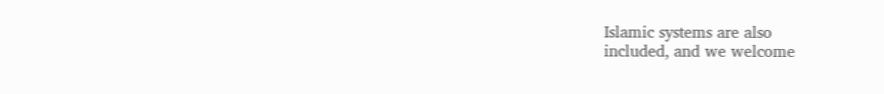Islamic systems are also
included, and we welcome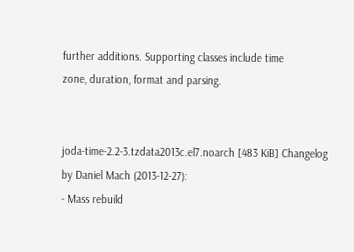further additions. Supporting classes include time
zone, duration, format and parsing.


joda-time-2.2-3.tzdata2013c.el7.noarch [483 KiB] Changelog by Daniel Mach (2013-12-27):
- Mass rebuild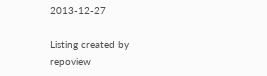2013-12-27

Listing created by repoview